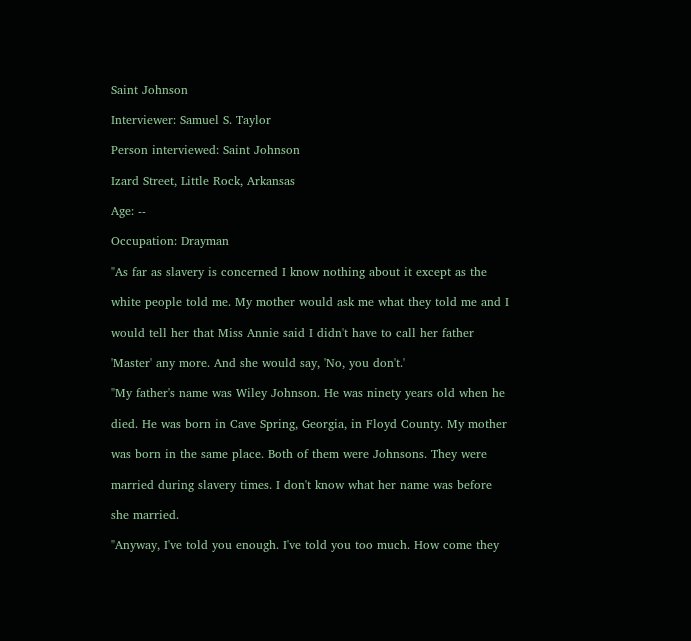Saint Johnson

Interviewer: Samuel S. Taylor

Person interviewed: Saint Johnson

Izard Street, Little Rock, Arkansas

Age: --

Occupation: Drayman

"As far as slavery is concerned I know nothing about it except as the

white people told me. My mother would ask me what they told me and I

would tell her that Miss Annie said I didn't have to call her father

'Master' any more. And she would say, 'No, you don't.'

"My father's name was Wiley Johnson. He was ninety years old when he

died. He was born in Cave Spring, Georgia, in Floyd County. My mother

was born in the same place. Both of them were Johnsons. They were

married during slavery times. I don't know what her name was before

she married.

"Anyway, I've told you enough. I've told you too much. How come they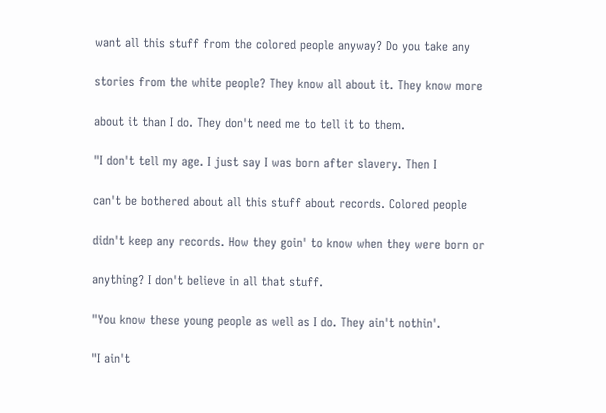want all this stuff from the colored people anyway? Do you take any

stories from the white people? They know all about it. They know more

about it than I do. They don't need me to tell it to them.

"I don't tell my age. I just say I was born after slavery. Then I

can't be bothered about all this stuff about records. Colored people

didn't keep any records. How they goin' to know when they were born or

anything? I don't believe in all that stuff.

"You know these young people as well as I do. They ain't nothin'.

"I ain't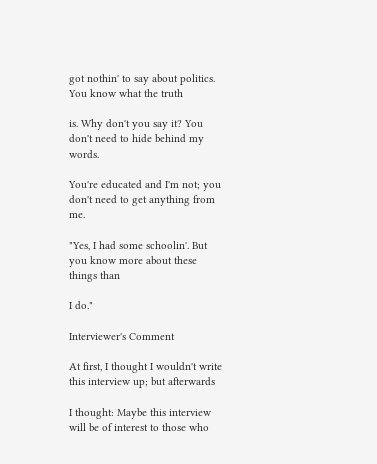got nothin' to say about politics. You know what the truth

is. Why don't you say it? You don't need to hide behind my words.

You're educated and I'm not; you don't need to get anything from me.

"Yes, I had some schoolin'. But you know more about these things than

I do."

Interviewer's Comment

At first, I thought I wouldn't write this interview up; but afterwards

I thought: Maybe this interview will be of interest to those who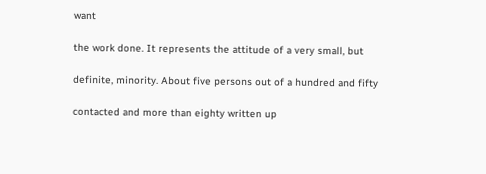want

the work done. It represents the attitude of a very small, but

definite, minority. About five persons out of a hundred and fifty

contacted and more than eighty written up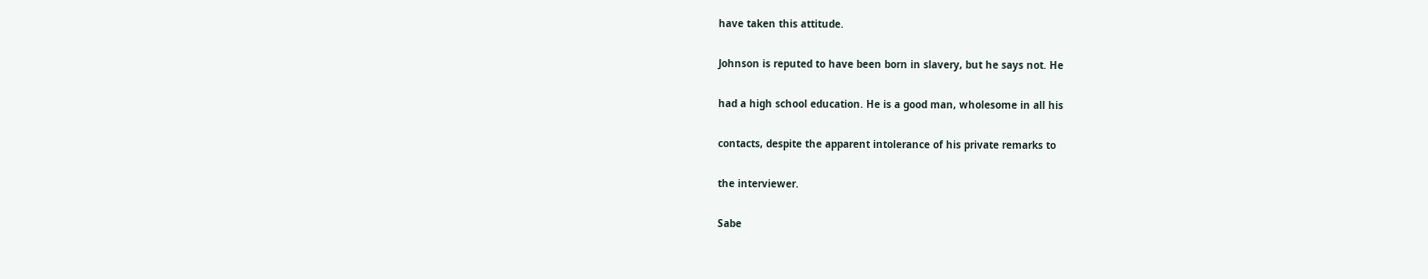have taken this attitude.

Johnson is reputed to have been born in slavery, but he says not. He

had a high school education. He is a good man, wholesome in all his

contacts, despite the apparent intolerance of his private remarks to

the interviewer.

Sabe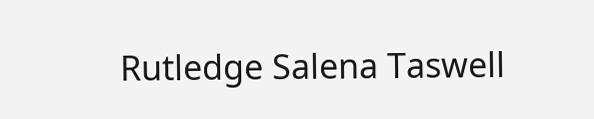Rutledge Salena Taswell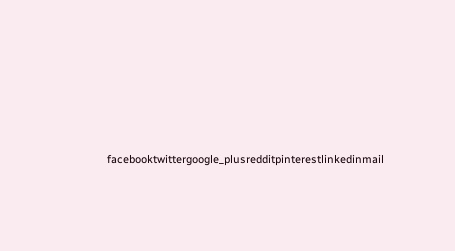facebooktwittergoogle_plusredditpinterestlinkedinmail